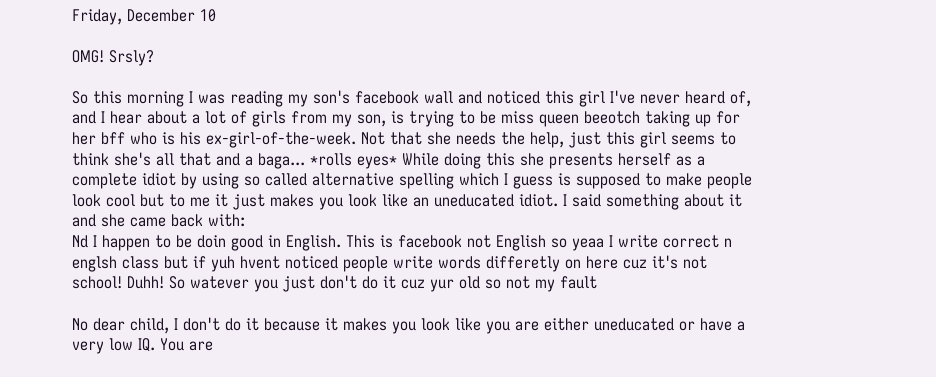Friday, December 10

OMG! Srsly?

So this morning I was reading my son's facebook wall and noticed this girl I've never heard of, and I hear about a lot of girls from my son, is trying to be miss queen beeotch taking up for her bff who is his ex-girl-of-the-week. Not that she needs the help, just this girl seems to think she's all that and a baga... *rolls eyes* While doing this she presents herself as a complete idiot by using so called alternative spelling which I guess is supposed to make people look cool but to me it just makes you look like an uneducated idiot. I said something about it and she came back with:
Nd I happen to be doin good in English. This is facebook not English so yeaa I write correct n englsh class but if yuh hvent noticed people write words differetly on here cuz it's not school! Duhh! So watever you just don't do it cuz yur old so not my fault

No dear child, I don't do it because it makes you look like you are either uneducated or have a very low IQ. You are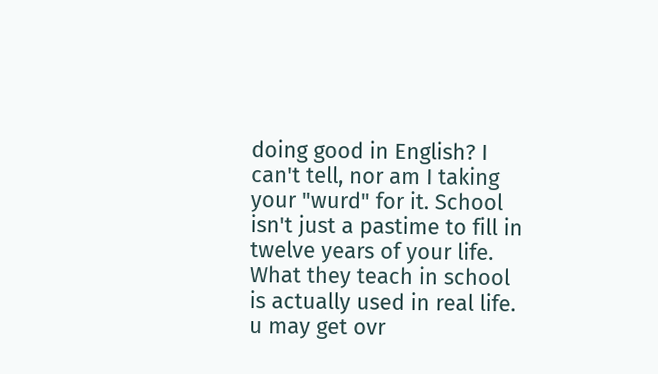doing good in English? I can't tell, nor am I taking your "wurd" for it. School isn't just a pastime to fill in twelve years of your life. What they teach in school is actually used in real life.
u may get ovr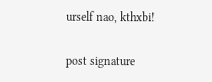urself nao, kthxbi!

post signature